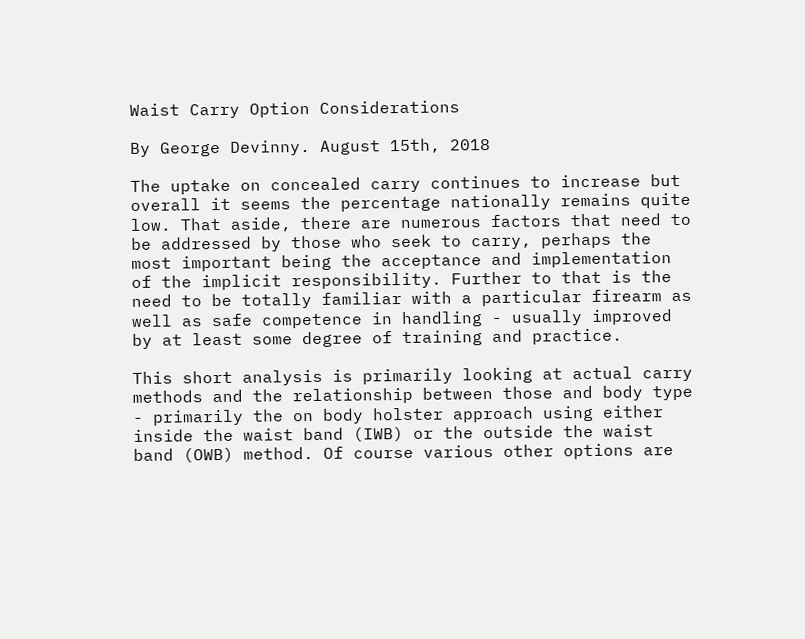Waist Carry Option Considerations

By George Devinny. August 15th, 2018

The uptake on concealed carry continues to increase but overall it seems the percentage nationally remains quite low. That aside, there are numerous factors that need to be addressed by those who seek to carry, perhaps the most important being the acceptance and implementation of the implicit responsibility. Further to that is the need to be totally familiar with a particular firearm as well as safe competence in handling - usually improved by at least some degree of training and practice.

This short analysis is primarily looking at actual carry methods and the relationship between those and body type - primarily the on body holster approach using either inside the waist band (IWB) or the outside the waist band (OWB) method. Of course various other options are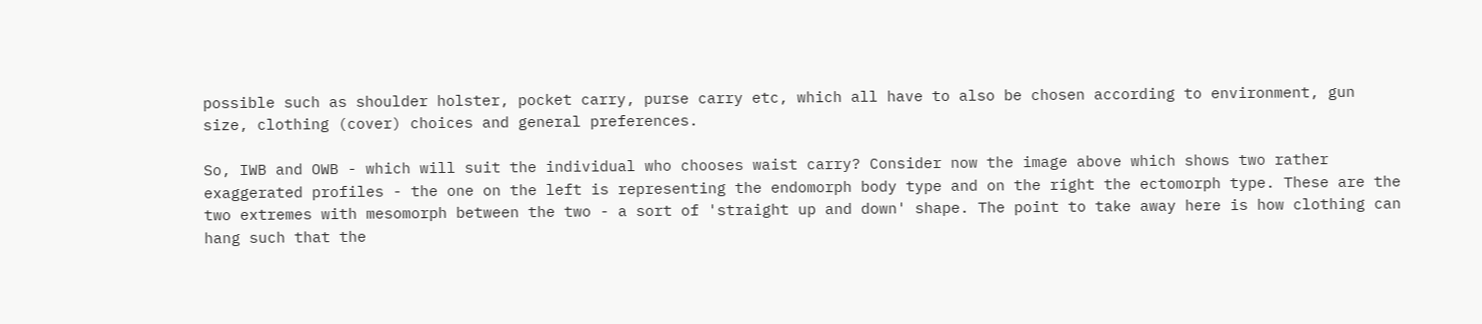possible such as shoulder holster, pocket carry, purse carry etc, which all have to also be chosen according to environment, gun size, clothing (cover) choices and general preferences.

So, IWB and OWB - which will suit the individual who chooses waist carry? Consider now the image above which shows two rather exaggerated profiles - the one on the left is representing the endomorph body type and on the right the ectomorph type. These are the two extremes with mesomorph between the two - a sort of 'straight up and down' shape. The point to take away here is how clothing can hang such that the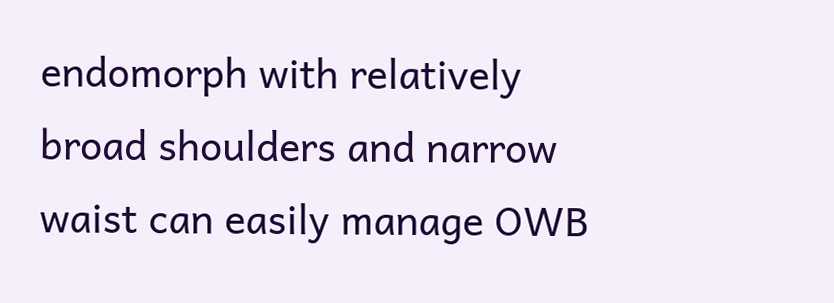endomorph with relatively broad shoulders and narrow waist can easily manage OWB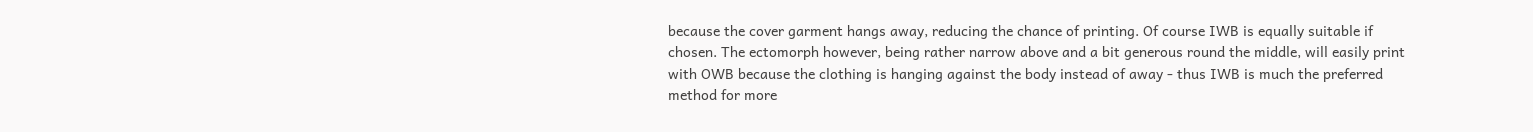because the cover garment hangs away, reducing the chance of printing. Of course IWB is equally suitable if chosen. The ectomorph however, being rather narrow above and a bit generous round the middle, will easily print with OWB because the clothing is hanging against the body instead of away - thus IWB is much the preferred method for more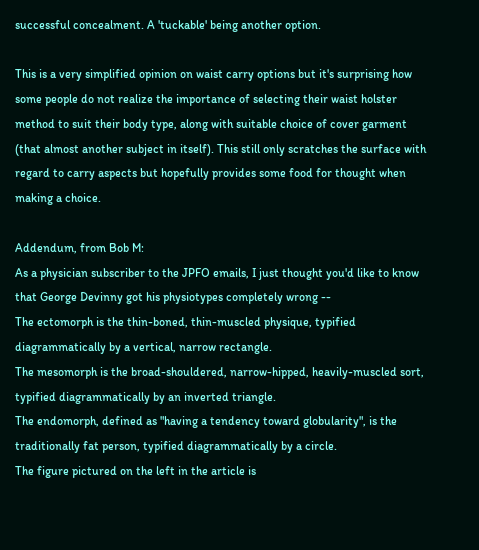successful concealment. A 'tuckable' being another option.

This is a very simplified opinion on waist carry options but it's surprising how some people do not realize the importance of selecting their waist holster method to suit their body type, along with suitable choice of cover garment (that almost another subject in itself). This still only scratches the surface with regard to carry aspects but hopefully provides some food for thought when making a choice.

Addendum, from Bob M:
As a physician subscriber to the JPFO emails, I just thought you'd like to know that George Devinny got his physiotypes completely wrong --
The ectomorph is the thin-boned, thin-muscled physique, typified diagrammatically by a vertical, narrow rectangle.
The mesomorph is the broad-shouldered, narrow-hipped, heavily-muscled sort, typified diagrammatically by an inverted triangle.
The endomorph, defined as "having a tendency toward globularity", is the traditionally fat person, typified diagrammatically by a circle.
The figure pictured on the left in the article is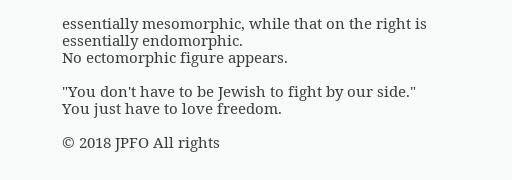essentially mesomorphic, while that on the right is essentially endomorphic.
No ectomorphic figure appears.

"You don't have to be Jewish to fight by our side."
You just have to love freedom.

© 2018 JPFO All rights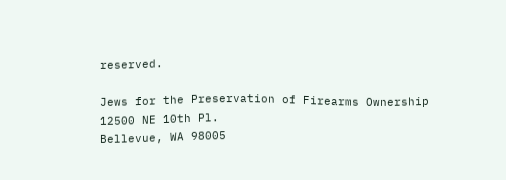reserved.

Jews for the Preservation of Firearms Ownership
12500 NE 10th Pl.
Bellevue, WA 98005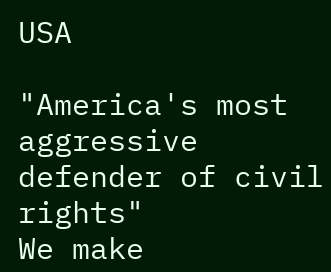USA

"America's most aggressive defender of civil rights"
We make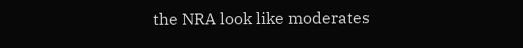the NRA look like moderates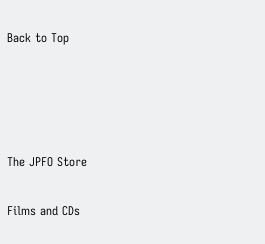Back to Top




The JPFO Store

Films and CDs